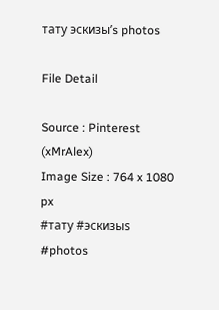тату эскизы’s photos

File Detail

Source : Pinterest (xMrAlex)
Image Size : 764 x 1080 px
#тату #эскизыs #photos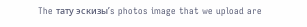The тату эскизы’s photos image that we upload are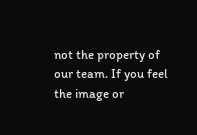not the property of our team. If you feel the image or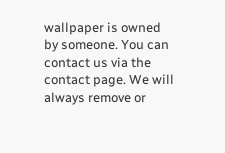wallpaper is owned by someone. You can contact us via the contact page. We will always remove or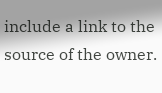include a link to the source of the owner.